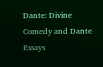Dante: Divine Comedy and Dante Essays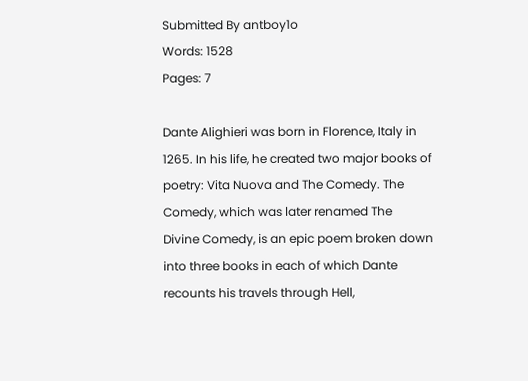Submitted By antboy1o
Words: 1528
Pages: 7

Dante Alighieri was born in Florence, Italy in 1265. In his life, he created two major books of poetry: Vita Nuova and The Comedy. The Comedy, which was later renamed The
Divine Comedy, is an epic poem broken down into three books in each of which Dante recounts his travels through Hell,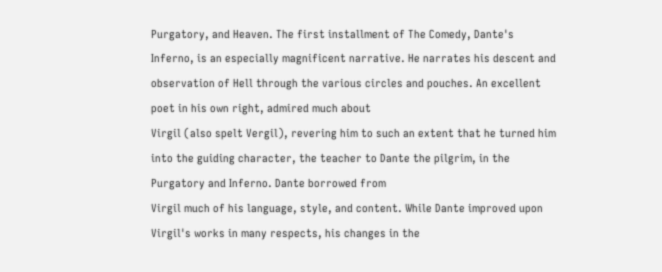Purgatory, and Heaven. The first installment of The Comedy, Dante's
Inferno, is an especially magnificent narrative. He narrates his descent and observation of Hell through the various circles and pouches. An excellent poet in his own right, admired much about
Virgil (also spelt Vergil), revering him to such an extent that he turned him into the guiding character, the teacher to Dante the pilgrim, in the Purgatory and Inferno. Dante borrowed from
Virgil much of his language, style, and content. While Dante improved upon Virgil's works in many respects, his changes in the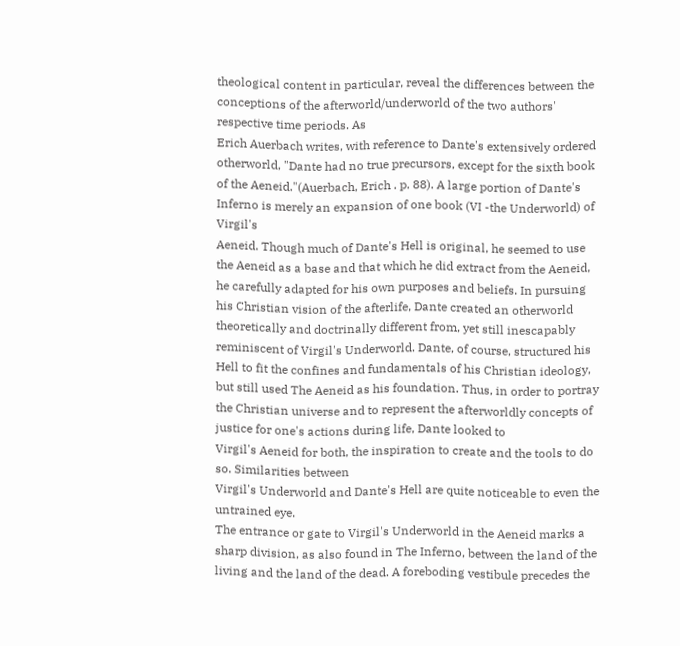theological content in particular, reveal the differences between the conceptions of the afterworld/underworld of the two authors' respective time periods. As
Erich Auerbach writes, with reference to Dante's extensively ordered otherworld, "Dante had no true precursors, except for the sixth book of the Aeneid."(Auerbach, Erich . p. 88). A large portion of Dante's Inferno is merely an expansion of one book (VI -the Underworld) of Virgil's
Aeneid. Though much of Dante's Hell is original, he seemed to use the Aeneid as a base and that which he did extract from the Aeneid, he carefully adapted for his own purposes and beliefs. In pursuing his Christian vision of the afterlife, Dante created an otherworld theoretically and doctrinally different from, yet still inescapably reminiscent of Virgil's Underworld. Dante, of course, structured his Hell to fit the confines and fundamentals of his Christian ideology, but still used The Aeneid as his foundation. Thus, in order to portray the Christian universe and to represent the afterworldly concepts of justice for one's actions during life, Dante looked to
Virgil's Aeneid for both, the inspiration to create and the tools to do so. Similarities between
Virgil's Underworld and Dante's Hell are quite noticeable to even the untrained eye.
The entrance or gate to Virgil's Underworld in the Aeneid marks a sharp division, as also found in The Inferno, between the land of the living and the land of the dead. A foreboding vestibule precedes the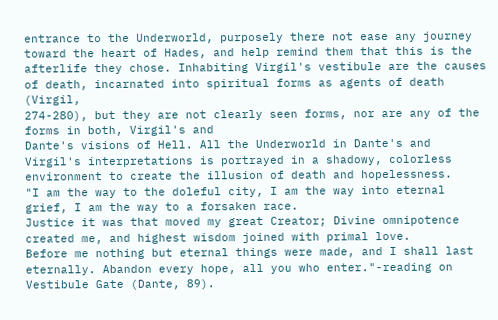entrance to the Underworld, purposely there not ease any journey toward the heart of Hades, and help remind them that this is the afterlife they chose. Inhabiting Virgil's vestibule are the causes of death, incarnated into spiritual forms as agents of death (Virgil,
274-280), but they are not clearly seen forms, nor are any of the forms in both, Virgil's and
Dante's visions of Hell. All the Underworld in Dante's and Virgil's interpretations is portrayed in a shadowy, colorless environment to create the illusion of death and hopelessness.
"I am the way to the doleful city, I am the way into eternal grief, I am the way to a forsaken race.
Justice it was that moved my great Creator; Divine omnipotence created me, and highest wisdom joined with primal love.
Before me nothing but eternal things were made, and I shall last eternally. Abandon every hope, all you who enter."-reading on Vestibule Gate (Dante, 89).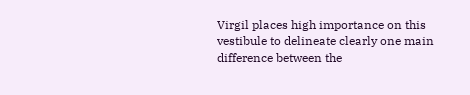Virgil places high importance on this vestibule to delineate clearly one main difference between the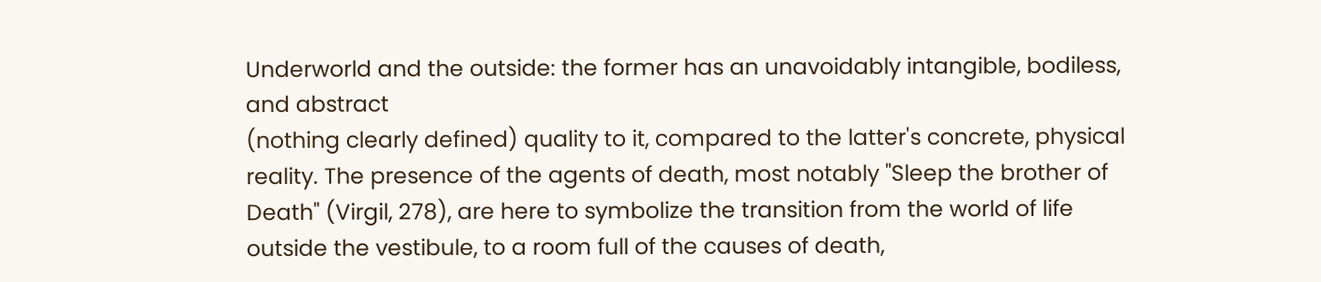Underworld and the outside: the former has an unavoidably intangible, bodiless, and abstract
(nothing clearly defined) quality to it, compared to the latter's concrete, physical reality. The presence of the agents of death, most notably "Sleep the brother of Death" (Virgil, 278), are here to symbolize the transition from the world of life outside the vestibule, to a room full of the causes of death,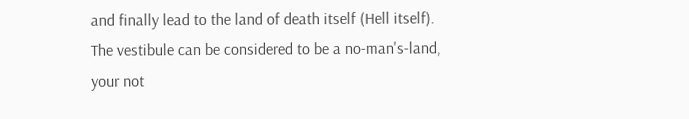and finally lead to the land of death itself (Hell itself). The vestibule can be considered to be a no-man's-land, your not